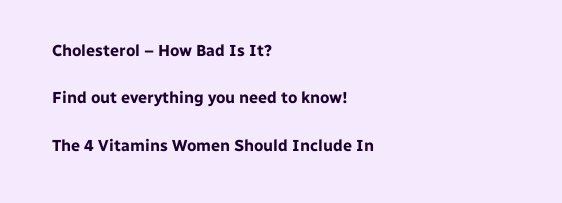Cholesterol – How Bad Is It?

Find out everything you need to know!

The 4 Vitamins Women Should Include In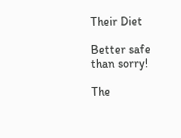Their Diet

Better safe than sorry!

The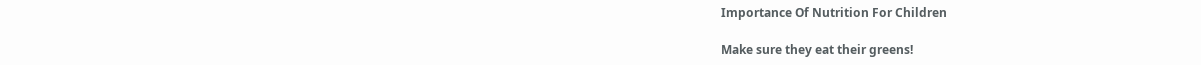Importance Of Nutrition For Children

Make sure they eat their greens!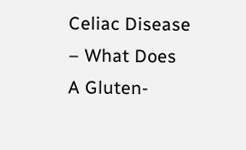Celiac Disease – What Does A Gluten-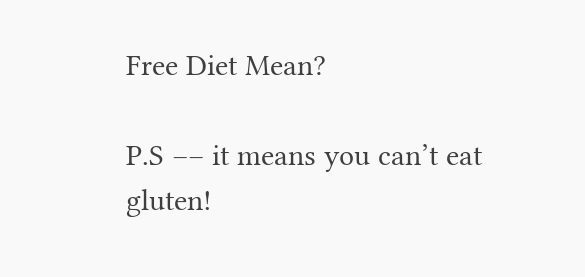Free Diet Mean?

P.S –– it means you can’t eat gluten!